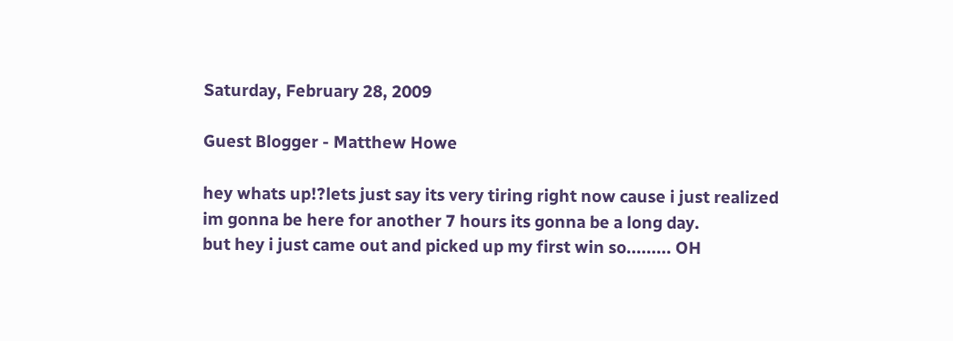Saturday, February 28, 2009

Guest Blogger - Matthew Howe

hey whats up!?lets just say its very tiring right now cause i just realized im gonna be here for another 7 hours its gonna be a long day.
but hey i just came out and picked up my first win so......... OH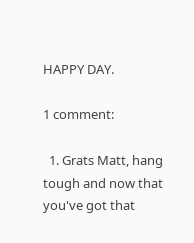HAPPY DAY.

1 comment:

  1. Grats Matt, hang tough and now that you've got that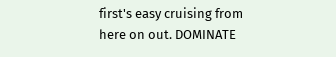first's easy cruising from here on out. DOMINATE